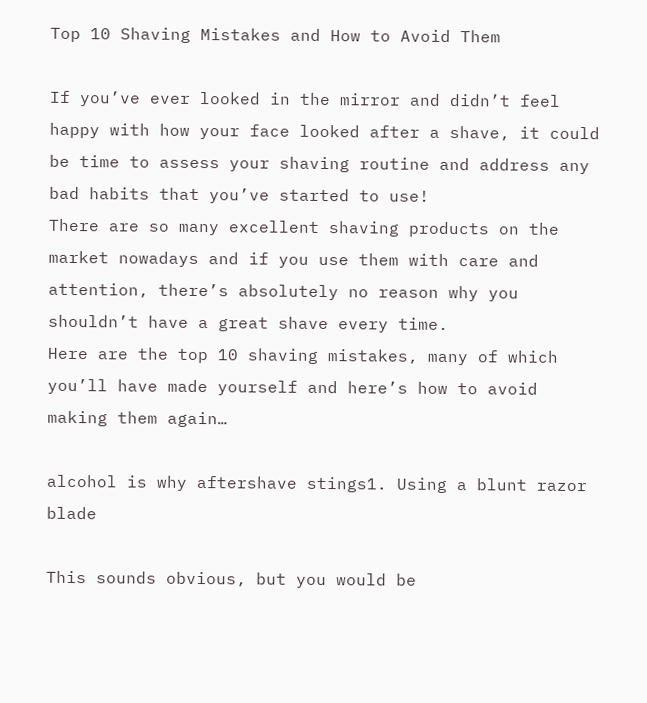Top 10 Shaving Mistakes and How to Avoid Them

If you’ve ever looked in the mirror and didn’t feel happy with how your face looked after a shave, it could be time to assess your shaving routine and address any bad habits that you’ve started to use!
There are so many excellent shaving products on the market nowadays and if you use them with care and attention, there’s absolutely no reason why you shouldn’t have a great shave every time.
Here are the top 10 shaving mistakes, many of which you’ll have made yourself and here’s how to avoid making them again…

alcohol is why aftershave stings1. Using a blunt razor blade

This sounds obvious, but you would be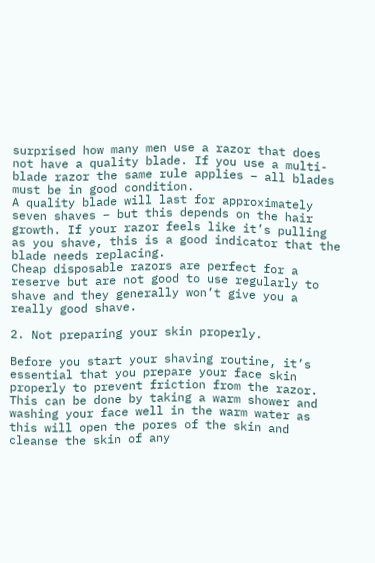surprised how many men use a razor that does not have a quality blade. If you use a multi-blade razor the same rule applies – all blades must be in good condition.
A quality blade will last for approximately seven shaves – but this depends on the hair growth. If your razor feels like it’s pulling as you shave, this is a good indicator that the blade needs replacing.
Cheap disposable razors are perfect for a reserve but are not good to use regularly to shave and they generally won’t give you a really good shave.

2. Not preparing your skin properly.

Before you start your shaving routine, it’s essential that you prepare your face skin properly to prevent friction from the razor. This can be done by taking a warm shower and washing your face well in the warm water as this will open the pores of the skin and cleanse the skin of any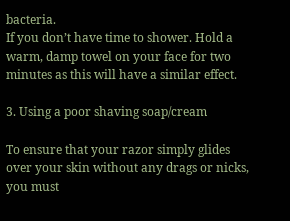bacteria.
If you don’t have time to shower. Hold a warm, damp towel on your face for two minutes as this will have a similar effect.

3. Using a poor shaving soap/cream

To ensure that your razor simply glides over your skin without any drags or nicks, you must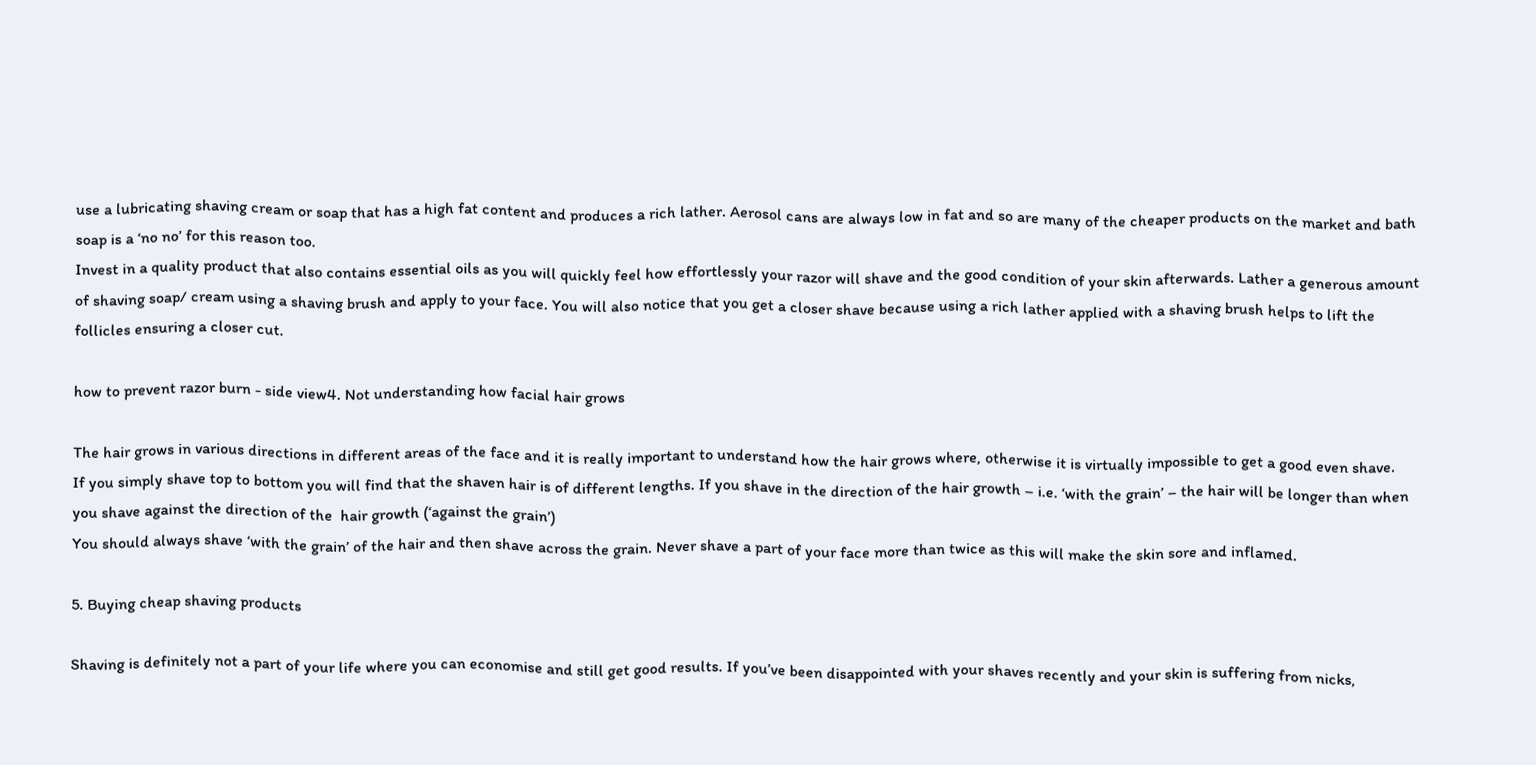use a lubricating shaving cream or soap that has a high fat content and produces a rich lather. Aerosol cans are always low in fat and so are many of the cheaper products on the market and bath soap is a ‘no no’ for this reason too.
Invest in a quality product that also contains essential oils as you will quickly feel how effortlessly your razor will shave and the good condition of your skin afterwards. Lather a generous amount of shaving soap/ cream using a shaving brush and apply to your face. You will also notice that you get a closer shave because using a rich lather applied with a shaving brush helps to lift the follicles ensuring a closer cut.

how to prevent razor burn - side view4. Not understanding how facial hair grows

The hair grows in various directions in different areas of the face and it is really important to understand how the hair grows where, otherwise it is virtually impossible to get a good even shave.
If you simply shave top to bottom you will find that the shaven hair is of different lengths. If you shave in the direction of the hair growth – i.e. ‘with the grain’ – the hair will be longer than when you shave against the direction of the  hair growth (‘against the grain’)
You should always shave ‘with the grain’ of the hair and then shave across the grain. Never shave a part of your face more than twice as this will make the skin sore and inflamed.

5. Buying cheap shaving products

Shaving is definitely not a part of your life where you can economise and still get good results. If you’ve been disappointed with your shaves recently and your skin is suffering from nicks,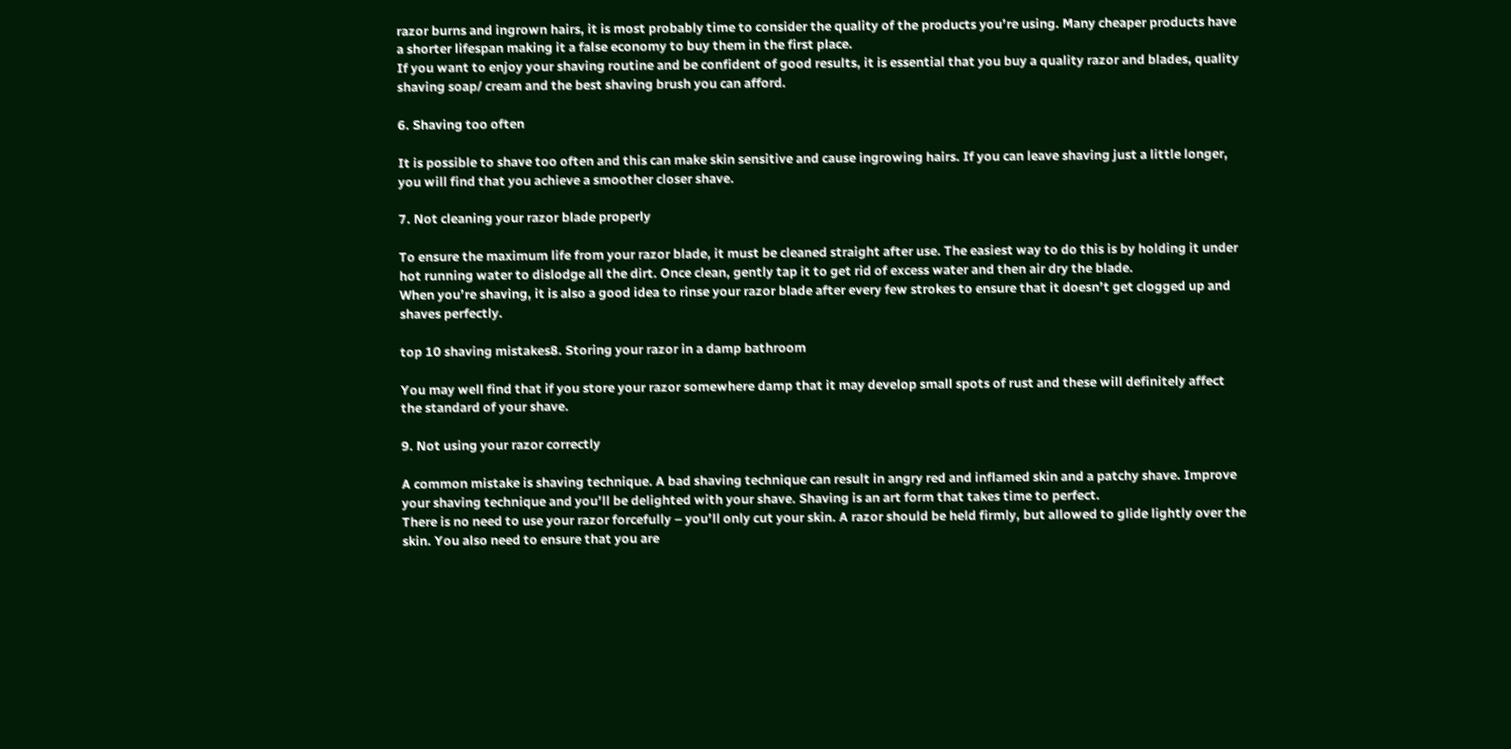razor burns and ingrown hairs, it is most probably time to consider the quality of the products you’re using. Many cheaper products have a shorter lifespan making it a false economy to buy them in the first place.
If you want to enjoy your shaving routine and be confident of good results, it is essential that you buy a quality razor and blades, quality shaving soap/ cream and the best shaving brush you can afford.

6. Shaving too often

It is possible to shave too often and this can make skin sensitive and cause ingrowing hairs. If you can leave shaving just a little longer, you will find that you achieve a smoother closer shave.

7. Not cleaning your razor blade properly

To ensure the maximum life from your razor blade, it must be cleaned straight after use. The easiest way to do this is by holding it under hot running water to dislodge all the dirt. Once clean, gently tap it to get rid of excess water and then air dry the blade.
When you’re shaving, it is also a good idea to rinse your razor blade after every few strokes to ensure that it doesn’t get clogged up and shaves perfectly.

top 10 shaving mistakes8. Storing your razor in a damp bathroom

You may well find that if you store your razor somewhere damp that it may develop small spots of rust and these will definitely affect the standard of your shave.

9. Not using your razor correctly

A common mistake is shaving technique. A bad shaving technique can result in angry red and inflamed skin and a patchy shave. Improve your shaving technique and you’ll be delighted with your shave. Shaving is an art form that takes time to perfect.
There is no need to use your razor forcefully – you’ll only cut your skin. A razor should be held firmly, but allowed to glide lightly over the skin. You also need to ensure that you are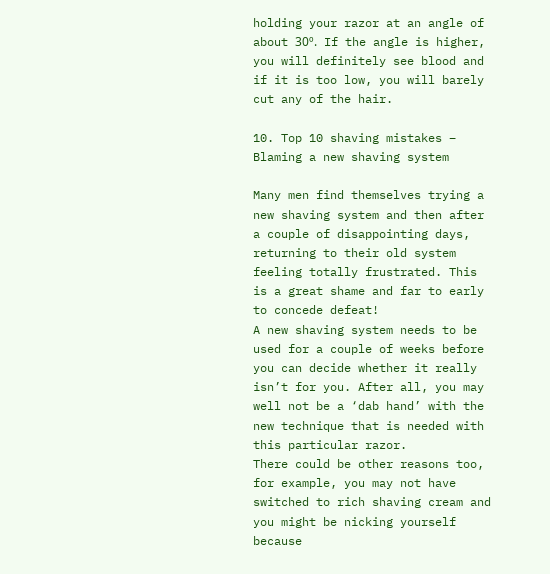holding your razor at an angle of about 30º. If the angle is higher, you will definitely see blood and if it is too low, you will barely cut any of the hair.

10. Top 10 shaving mistakes – Blaming a new shaving system

Many men find themselves trying a new shaving system and then after a couple of disappointing days, returning to their old system feeling totally frustrated. This is a great shame and far to early to concede defeat!
A new shaving system needs to be used for a couple of weeks before you can decide whether it really isn’t for you. After all, you may well not be a ‘dab hand’ with the new technique that is needed with this particular razor.
There could be other reasons too, for example, you may not have switched to rich shaving cream and you might be nicking yourself because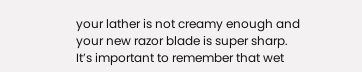your lather is not creamy enough and your new razor blade is super sharp.
It’s important to remember that wet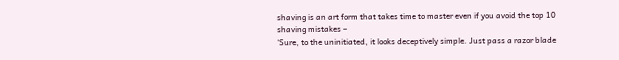shaving is an art form that takes time to master even if you avoid the top 10 shaving mistakes –
‘Sure, to the uninitiated, it looks deceptively simple. Just pass a razor blade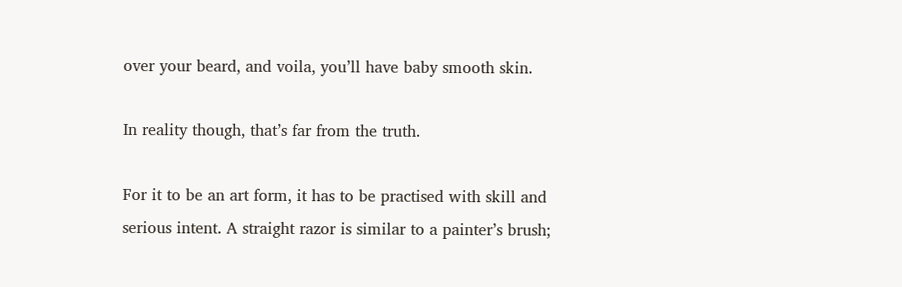over your beard, and voila, you’ll have baby smooth skin.

In reality though, that’s far from the truth.

For it to be an art form, it has to be practised with skill and serious intent. A straight razor is similar to a painter’s brush;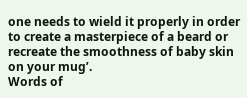one needs to wield it properly in order to create a masterpiece of a beard or recreate the smoothness of baby skin on your mug’.
Words of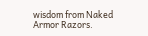wisdom from Naked Armor Razors.